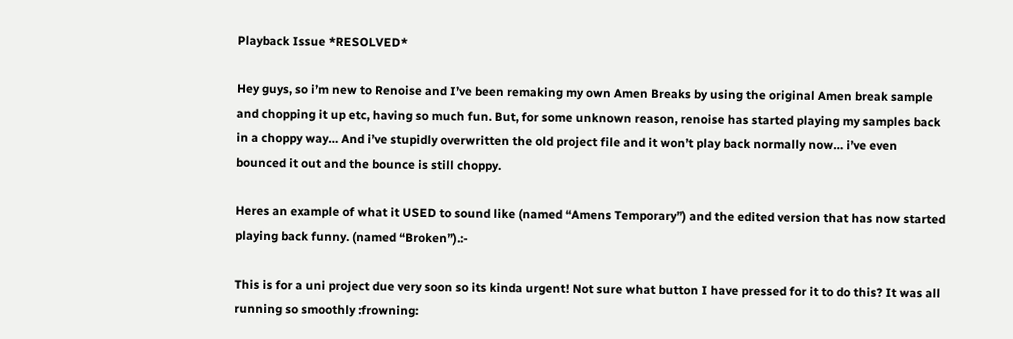Playback Issue *RESOLVED*

Hey guys, so i’m new to Renoise and I’ve been remaking my own Amen Breaks by using the original Amen break sample and chopping it up etc, having so much fun. But, for some unknown reason, renoise has started playing my samples back in a choppy way… And i’ve stupidly overwritten the old project file and it won’t play back normally now… i’ve even bounced it out and the bounce is still choppy.

Heres an example of what it USED to sound like (named “Amens Temporary”) and the edited version that has now started playing back funny. (named “Broken”).:-

This is for a uni project due very soon so its kinda urgent! Not sure what button I have pressed for it to do this? It was all running so smoothly :frowning: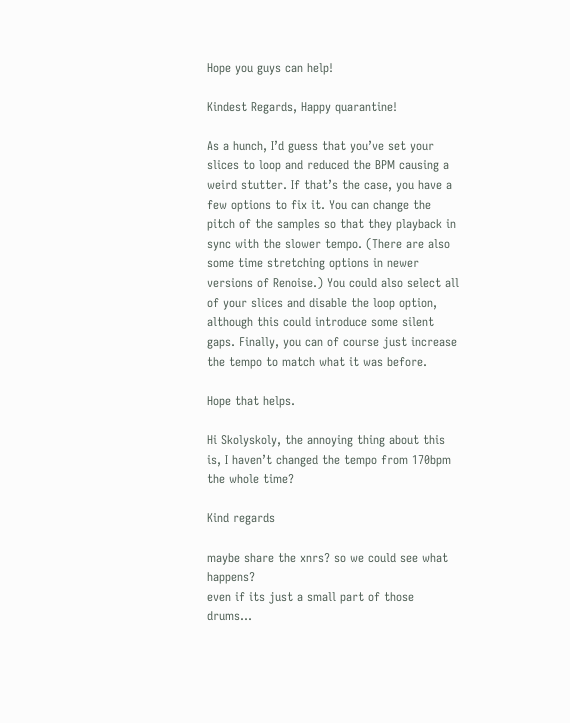Hope you guys can help!

Kindest Regards, Happy quarantine!

As a hunch, I’d guess that you’ve set your slices to loop and reduced the BPM causing a weird stutter. If that’s the case, you have a few options to fix it. You can change the pitch of the samples so that they playback in sync with the slower tempo. (There are also some time stretching options in newer versions of Renoise.) You could also select all of your slices and disable the loop option, although this could introduce some silent gaps. Finally, you can of course just increase the tempo to match what it was before.

Hope that helps.

Hi Skolyskoly, the annoying thing about this is, I haven’t changed the tempo from 170bpm the whole time?

Kind regards

maybe share the xnrs? so we could see what happens?
even if its just a small part of those drums…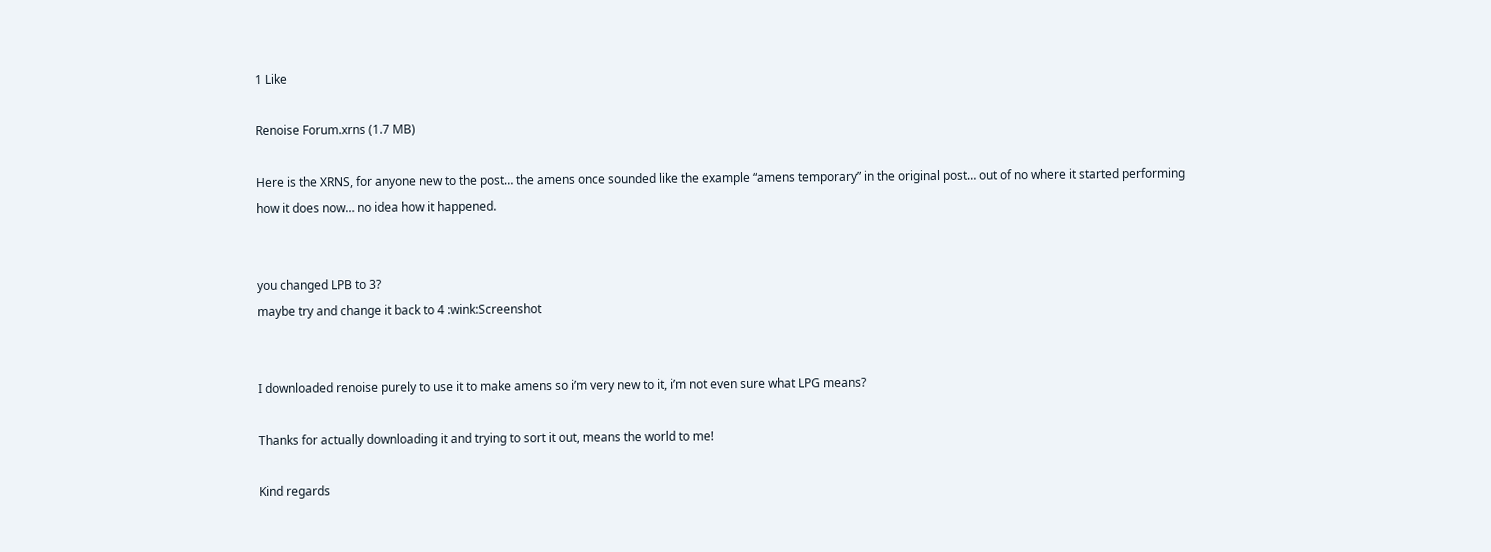1 Like

Renoise Forum.xrns (1.7 MB)

Here is the XRNS, for anyone new to the post… the amens once sounded like the example “amens temporary” in the original post… out of no where it started performing how it does now… no idea how it happened.


you changed LPB to 3?
maybe try and change it back to 4 :wink:Screenshot


I downloaded renoise purely to use it to make amens so i’m very new to it, i’m not even sure what LPG means?

Thanks for actually downloading it and trying to sort it out, means the world to me!

Kind regards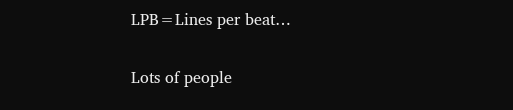LPB=Lines per beat…

Lots of people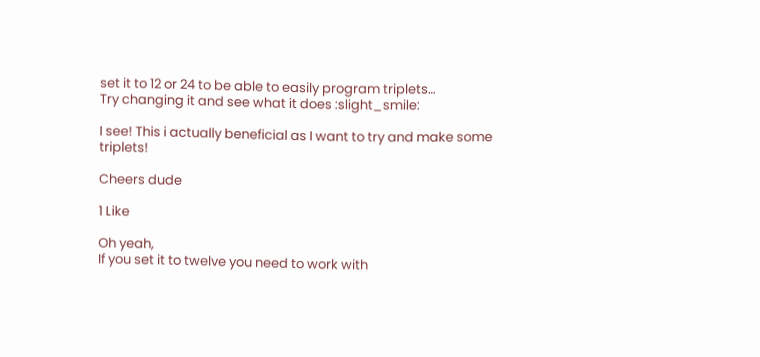set it to 12 or 24 to be able to easily program triplets…
Try changing it and see what it does :slight_smile:

I see! This i actually beneficial as I want to try and make some triplets!

Cheers dude

1 Like

Oh yeah,
If you set it to twelve you need to work with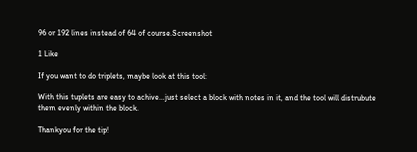96 or 192 lines instead of 64 of course.Screenshot

1 Like

If you want to do triplets, maybe look at this tool:

With this tuplets are easy to achive…just select a block with notes in it, and the tool will distrubute them evenly within the block.

Thankyou for the tip!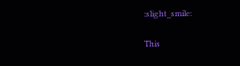:slight_smile:

This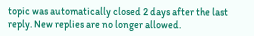topic was automatically closed 2 days after the last reply. New replies are no longer allowed.